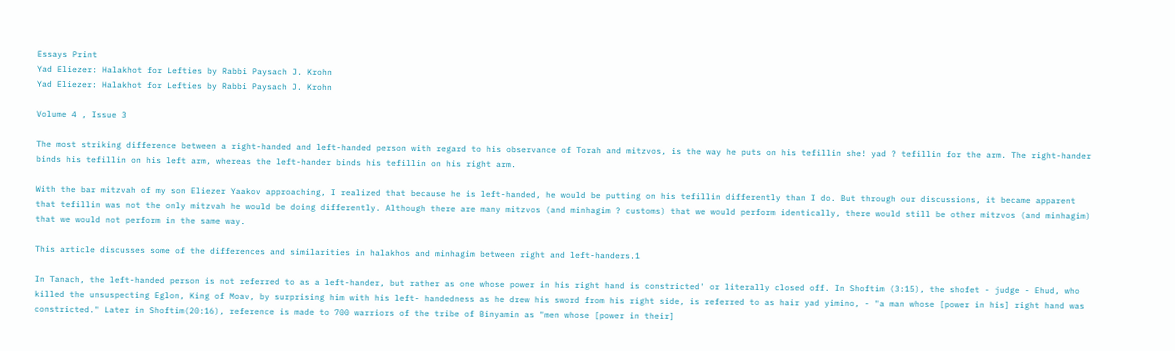Essays Print
Yad Eliezer: Halakhot for Lefties by Rabbi Paysach J. Krohn
Yad Eliezer: Halakhot for Lefties by Rabbi Paysach J. Krohn

Volume 4 , Issue 3

The most striking difference between a right-handed and left-handed person with regard to his observance of Torah and mitzvos, is the way he puts on his tefillin she! yad ? tefillin for the arm. The right-hander binds his tefillin on his left arm, whereas the left-hander binds his tefillin on his right arm.

With the bar mitzvah of my son Eliezer Yaakov approaching, I realized that because he is left-handed, he would be putting on his tefillin differently than I do. But through our discussions, it became apparent that tefillin was not the only mitzvah he would be doing differently. Although there are many mitzvos (and minhagim ? customs) that we would perform identically, there would still be other mitzvos (and minhagim) that we would not perform in the same way.

This article discusses some of the differences and similarities in halakhos and minhagim between right and left-handers.1

In Tanach, the left-handed person is not referred to as a left-hander, but rather as one whose power in his right hand is constricted' or literally closed off. In Shoftim (3:15), the shofet - judge - Ehud, who killed the unsuspecting Eglon, King of Moav, by surprising him with his left- handedness as he drew his sword from his right side, is referred to as hair yad yimino, - "a man whose [power in his] right hand was constricted." Later in Shoftim(20:16), reference is made to 700 warriors of the tribe of Binyamin as "men whose [power in their]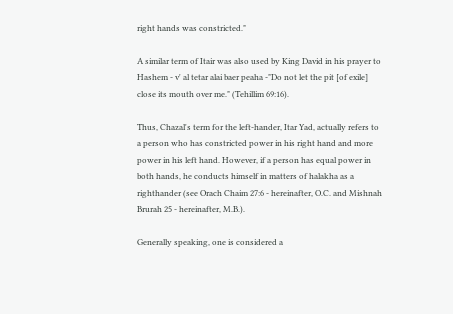right hands was constricted."

A similar term of Itair was also used by King David in his prayer to Hashem - v' al tetar alai baer peaha -"Do not let the pit [of exile] close its mouth over me." (Tehillim 69:16).

Thus, Chazal's term for the left-hander, Itar Yad, actually refers to a person who has constricted power in his right hand and more power in his left hand. However, if a person has equal power in both hands, he conducts himself in matters of halakha as a righthander (see Orach Chaim 27:6 - hereinafter, O.C. and Mishnah Brurah 25 - hereinafter, M.B.).

Generally speaking, one is considered a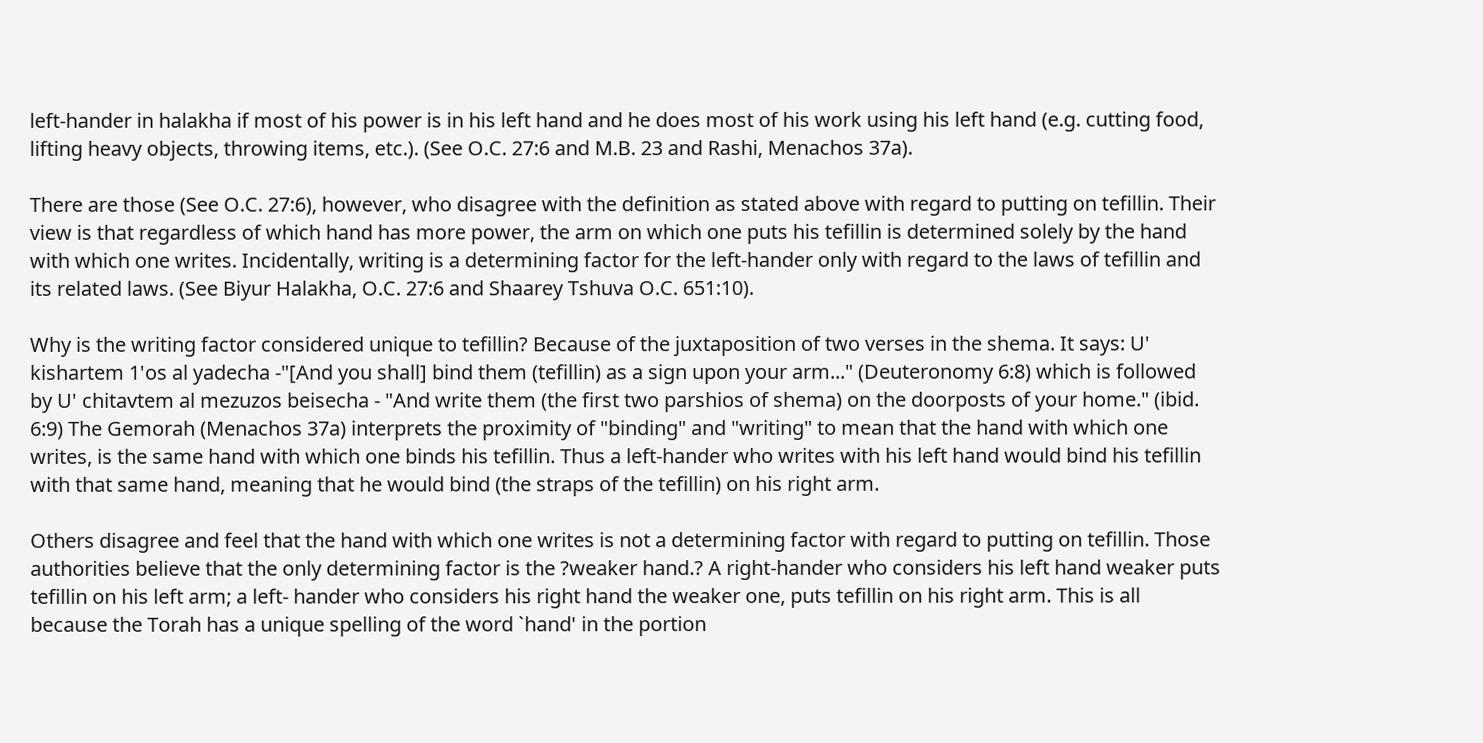left-hander in halakha if most of his power is in his left hand and he does most of his work using his left hand (e.g. cutting food, lifting heavy objects, throwing items, etc.). (See O.C. 27:6 and M.B. 23 and Rashi, Menachos 37a).

There are those (See O.C. 27:6), however, who disagree with the definition as stated above with regard to putting on tefillin. Their view is that regardless of which hand has more power, the arm on which one puts his tefillin is determined solely by the hand with which one writes. Incidentally, writing is a determining factor for the left-hander only with regard to the laws of tefillin and its related laws. (See Biyur Halakha, O.C. 27:6 and Shaarey Tshuva O.C. 651:10).

Why is the writing factor considered unique to tefillin? Because of the juxtaposition of two verses in the shema. It says: U' kishartem 1'os al yadecha -"[And you shall] bind them (tefillin) as a sign upon your arm..." (Deuteronomy 6:8) which is followed by U' chitavtem al mezuzos beisecha - "And write them (the first two parshios of shema) on the doorposts of your home." (ibid. 6:9) The Gemorah (Menachos 37a) interprets the proximity of "binding" and "writing" to mean that the hand with which one writes, is the same hand with which one binds his tefillin. Thus a left-hander who writes with his left hand would bind his tefillin with that same hand, meaning that he would bind (the straps of the tefillin) on his right arm.

Others disagree and feel that the hand with which one writes is not a determining factor with regard to putting on tefillin. Those authorities believe that the only determining factor is the ?weaker hand.? A right-hander who considers his left hand weaker puts tefillin on his left arm; a left- hander who considers his right hand the weaker one, puts tefillin on his right arm. This is all because the Torah has a unique spelling of the word `hand' in the portion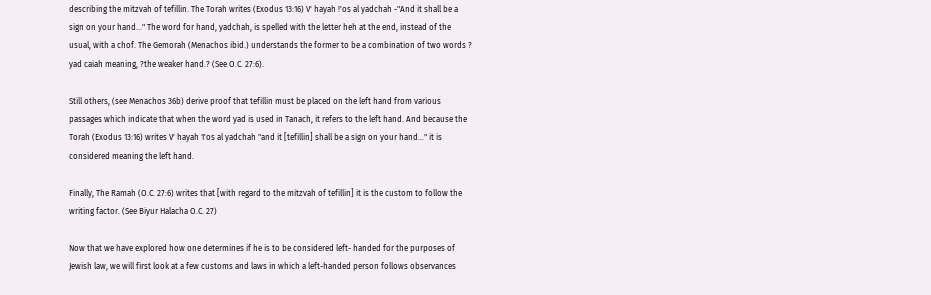describing the mitzvah of tefillin. The Torah writes (Exodus 13:16) V' hayah !'os al yadchah -"And it shall be a sign on your hand..." The word for hand, yadchah, is spelled with the letter heh at the end, instead of the usual, with a chof. The Gemorah (Menachos ibid.) understands the former to be a combination of two words ? yad caiah meaning, ?the weaker hand.? (See O.C. 27:6).

Still others, (see Menachos 36b) derive proof that tefillin must be placed on the left hand from various passages which indicate that when the word yad is used in Tanach, it refers to the left hand. And because the Torah (Exodus 13:16) writes V' hayah 1'os al yadchah "and it [tefillin] shall be a sign on your hand..." it is considered meaning the left hand.

Finally, The Ramah (O.C. 27:6) writes that [with regard to the mitzvah of tefillin] it is the custom to follow the writing factor. (See Biyur Halacha O.C. 27)

Now that we have explored how one determines if he is to be considered left- handed for the purposes of Jewish law, we will first look at a few customs and laws in which a left-handed person follows observances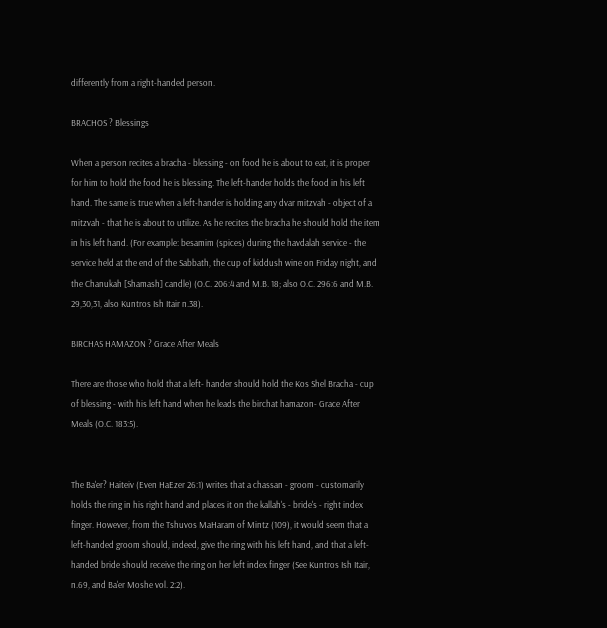differently from a right-handed person.

BRACHOS ? Blessings

When a person recites a bracha - blessing - on food he is about to eat, it is proper for him to hold the food he is blessing. The left-hander holds the food in his left hand. The same is true when a left-hander is holding any dvar mitzvah - object of a mitzvah - that he is about to utilize. As he recites the bracha he should hold the item in his left hand. (For example: besamim (spices) during the havdalah service - the service held at the end of the Sabbath, the cup of kiddush wine on Friday night, and the Chanukah [Shamash] candle) (O.C. 206:4 and M.B. 18; also O.C. 296:6 and M.B. 29,30,31, also Kuntros Ish Itair n.38).

BIRCHAS HAMAZON ? Grace After Meals

There are those who hold that a left- hander should hold the Kos Shel Bracha - cup of blessing - with his left hand when he leads the birchat hamazon- Grace After Meals (O.C. 183:5).


The Ba'er? Haiteiv (Even HaEzer 26:1) writes that a chassan - groom - customarily holds the ring in his right hand and places it on the kallah's - bride's - right index finger. However, from the Tshuvos MaHaram of Mintz (109), it would seem that a left-handed groom should, indeed, give the ring with his left hand, and that a left-handed bride should receive the ring on her left index finger (See Kuntros Ish Itair, n.69, and Ba'er Moshe vol. 2:2).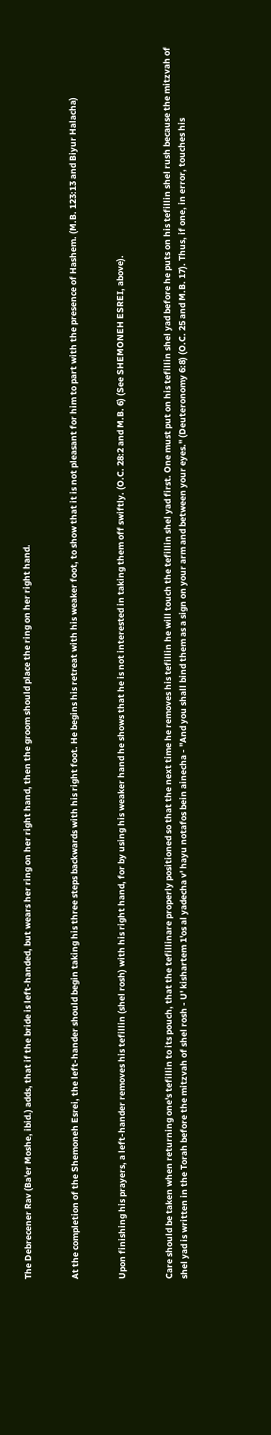The Debrecener Rav (Ba'er Moshe, ibid.) adds, that if the bride is left-handed, but wears her ring on her right hand, then the groom should place the ring on her right hand.


At the completion of the Shemoneh Esrei, the left-hander should begin taking his three steps backwards with his right foot. He begins his retreat with his weaker foot, to show that it is not pleasant for him to part with the presence of Hashem. (M.B. 123:13 and Biyur Halacha)


Upon finishing his prayers, a left-hander removes his tefillin (shel rosh) with his right hand, for by using his weaker hand he shows that he is not interested in taking them off swiftly. (O.C. 28:2 and M.B. 6) (See SHEMONEH ESREI, above).


Care should be taken when returning one's tefillin to its pouch, that the tefillinare properly positioned so that the next time he removes his tefillin he will touch the tefillin shel yad first. One must put on his tefillin shel yad before he puts on his tefillin shel rush because the mitzvah of shel yad is written in the Torah before the mitzvah of shel rosh - U' kishartem 1'os al yadecha v' hayu notafos bein ainecha - "And you shall bind them as a sign on your arm and between your eyes." (Deuteronomy 6:8) (O.C. 25 and M.B. 17). Thus, if one, in error, touches his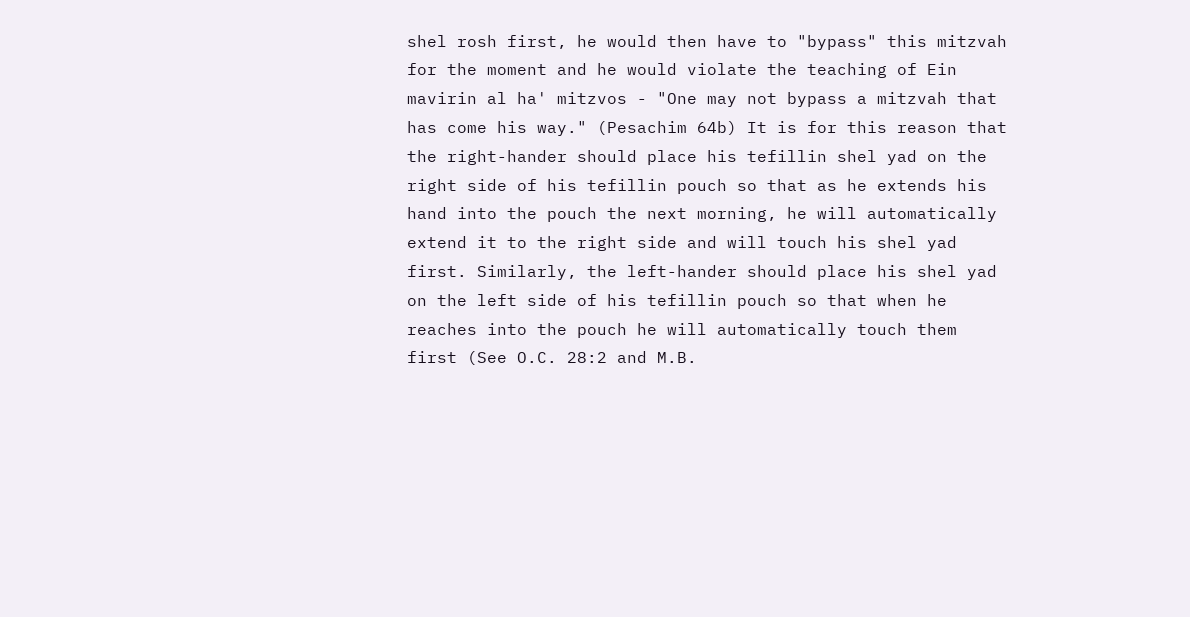shel rosh first, he would then have to "bypass" this mitzvah for the moment and he would violate the teaching of Ein mavirin al ha' mitzvos - "One may not bypass a mitzvah that has come his way." (Pesachim 64b) It is for this reason that the right-hander should place his tefillin shel yad on the right side of his tefillin pouch so that as he extends his hand into the pouch the next morning, he will automatically extend it to the right side and will touch his shel yad first. Similarly, the left-hander should place his shel yad on the left side of his tefillin pouch so that when he reaches into the pouch he will automatically touch them first (See O.C. 28:2 and M.B.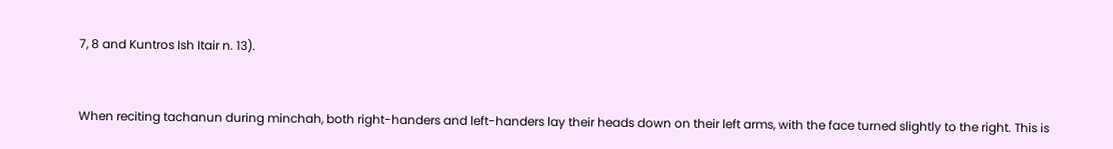7, 8 and Kuntros Ish Itair n. 13).


When reciting tachanun during minchah, both right-handers and left-handers lay their heads down on their left arms, with the face turned slightly to the right. This is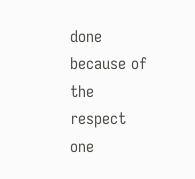done because of the respect one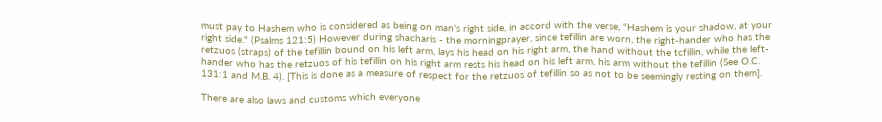must pay to Hashem who is considered as being on man's right side, in accord with the verse, "Hashem is your shadow, at your right side." (Psalms 121:5) However during shacharis - the morningprayer, since tefillin are worn, the right-hander who has the retzuos (straps) of the tefillin bound on his left arm, lays his head on his right arm, the hand without the tcfillin, while the left-hander who has the retzuos of his tefillin on his right arm rests his head on his left arm, his arm without the tefillin (See O.C. 131:1 and M.B. 4). [This is done as a measure of respect for the retzuos of tefillin so as not to be seemingly resting on them].

There are also laws and customs which everyone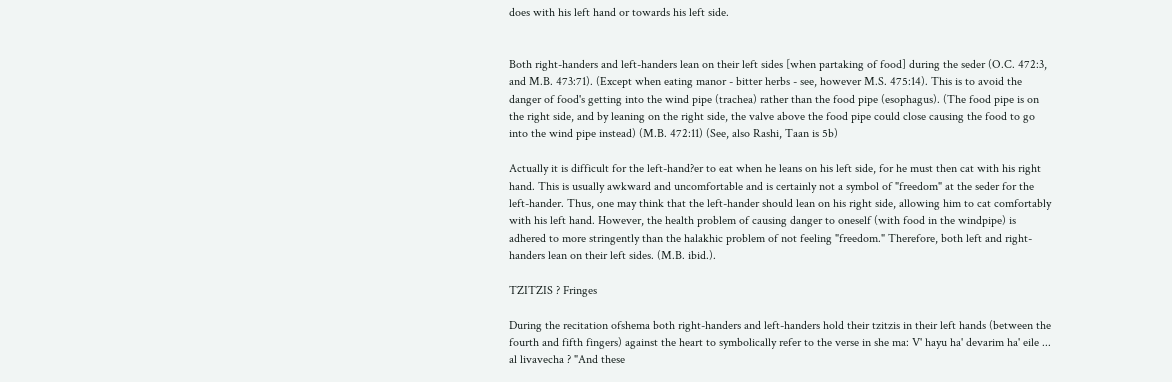does with his left hand or towards his left side.


Both right-handers and left-handers lean on their left sides [when partaking of food] during the seder (O.C. 472:3, and M.B. 473:71). (Except when eating manor - bitter herbs - see, however M.S. 475:14). This is to avoid the danger of food's getting into the wind pipe (trachea) rather than the food pipe (esophagus). (The food pipe is on the right side, and by leaning on the right side, the valve above the food pipe could close causing the food to go into the wind pipe instead) (M.B. 472:11) (See, also Rashi, Taan is 5b)

Actually it is difficult for the left-hand?er to eat when he leans on his left side, for he must then cat with his right hand. This is usually awkward and uncomfortable and is certainly not a symbol of "freedom" at the seder for the left-hander. Thus, one may think that the left-hander should lean on his right side, allowing him to cat comfortably with his left hand. However, the health problem of causing danger to oneself (with food in the windpipe) is adhered to more stringently than the halakhic problem of not feeling "freedom." Therefore, both left and right-handers lean on their left sides. (M.B. ibid.).

TZITZIS ? Fringes

During the recitation ofshema both right-handers and left-handers hold their tzitzis in their left hands (between the fourth and fifth fingers) against the heart to symbolically refer to the verse in she ma: V' hayu ha' devarim ha' eile ... al livavecha ? "And these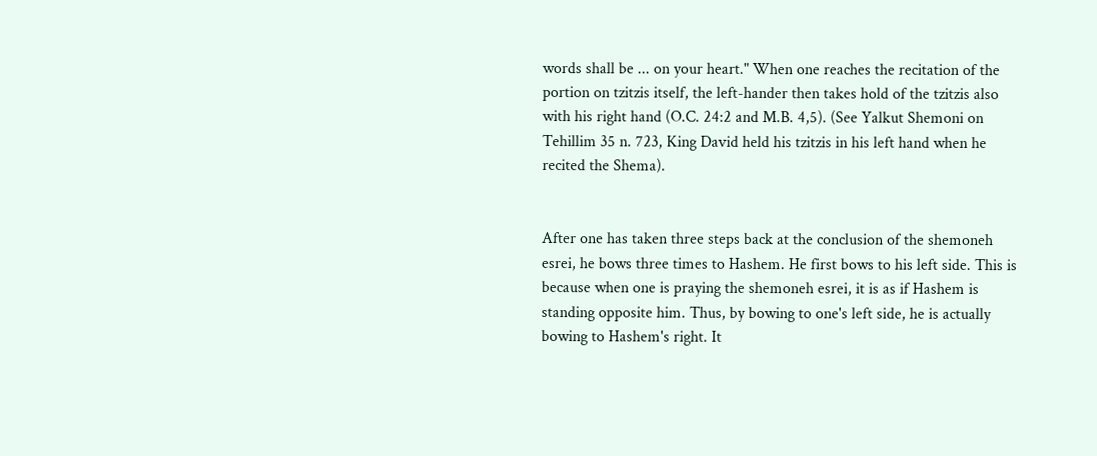words shall be ... on your heart." When one reaches the recitation of the portion on tzitzis itself, the left-hander then takes hold of the tzitzis also with his right hand (O.C. 24:2 and M.B. 4,5). (See Yalkut Shemoni on Tehillim 35 n. 723, King David held his tzitzis in his left hand when he recited the Shema).


After one has taken three steps back at the conclusion of the shemoneh esrei, he bows three times to Hashem. He first bows to his left side. This is because when one is praying the shemoneh esrei, it is as if Hashem is standing opposite him. Thus, by bowing to one's left side, he is actually bowing to Hashem's right. It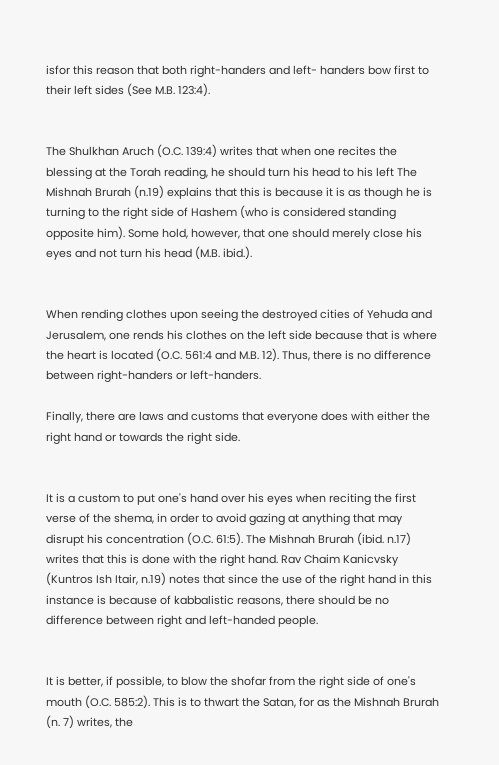isfor this reason that both right-handers and left- handers bow first to their left sides (See M.B. 123:4).


The Shulkhan Aruch (O.C. 139:4) writes that when one recites the blessing at the Torah reading, he should turn his head to his left The Mishnah Brurah (n.19) explains that this is because it is as though he is turning to the right side of Hashem (who is considered standing opposite him). Some hold, however, that one should merely close his eyes and not turn his head (M.B. ibid.).


When rending clothes upon seeing the destroyed cities of Yehuda and Jerusalem, one rends his clothes on the left side because that is where the heart is located (O.C. 561:4 and M.B. 12). Thus, there is no difference between right-handers or left-handers.

Finally, there are laws and customs that everyone does with either the right hand or towards the right side.


It is a custom to put one's hand over his eyes when reciting the first verse of the shema, in order to avoid gazing at anything that may disrupt his concentration (O.C. 61:5). The Mishnah Brurah (ibid. n.17) writes that this is done with the right hand. Rav Chaim Kanicvsky (Kuntros Ish Itair, n.19) notes that since the use of the right hand in this instance is because of kabbalistic reasons, there should be no difference between right and left-handed people.


It is better, if possible, to blow the shofar from the right side of one's mouth (O.C. 585:2). This is to thwart the Satan, for as the Mishnah Brurah (n. 7) writes, the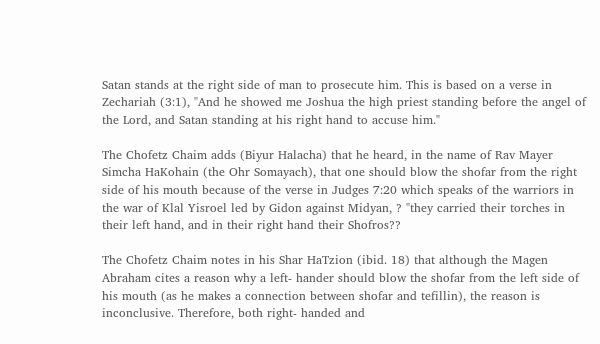Satan stands at the right side of man to prosecute him. This is based on a verse in Zechariah (3:1), "And he showed me Joshua the high priest standing before the angel of the Lord, and Satan standing at his right hand to accuse him."

The Chofetz Chaim adds (Biyur Halacha) that he heard, in the name of Rav Mayer Simcha HaKohain (the Ohr Somayach), that one should blow the shofar from the right side of his mouth because of the verse in Judges 7:20 which speaks of the warriors in the war of Klal Yisroel led by Gidon against Midyan, ? "they carried their torches in their left hand, and in their right hand their Shofros??

The Chofetz Chaim notes in his Shar HaTzion (ibid. 18) that although the Magen Abraham cites a reason why a left- hander should blow the shofar from the left side of his mouth (as he makes a connection between shofar and tefillin), the reason is inconclusive. Therefore, both right- handed and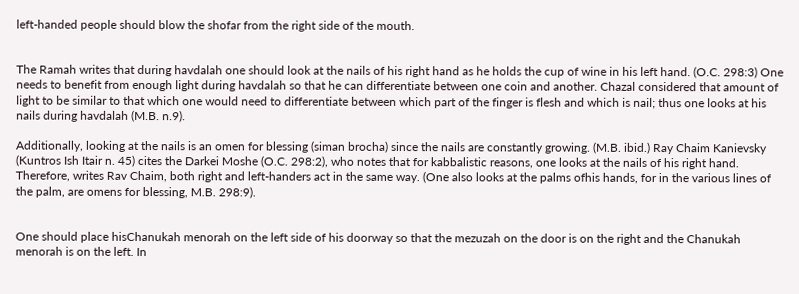left-handed people should blow the shofar from the right side of the mouth.


The Ramah writes that during havdalah one should look at the nails of his right hand as he holds the cup of wine in his left hand. (O.C. 298:3) One needs to benefit from enough light during havdalah so that he can differentiate between one coin and another. Chazal considered that amount of light to be similar to that which one would need to differentiate between which part of the finger is flesh and which is nail; thus one looks at his nails during havdalah (M.B. n.9).

Additionally, looking at the nails is an omen for blessing (siman brocha) since the nails are constantly growing. (M.B. ibid.) Ray Chaim Kanievsky (Kuntros Ish Itair n. 45) cites the Darkei Moshe (O.C. 298:2), who notes that for kabbalistic reasons, one looks at the nails of his right hand. Therefore, writes Rav Chaim, both right and left-handers act in the same way. (One also looks at the palms ofhis hands, for in the various lines of the palm, are omens for blessing, M.B. 298:9).


One should place hisChanukah menorah on the left side of his doorway so that the mezuzah on the door is on the right and the Chanukah menorah is on the left. In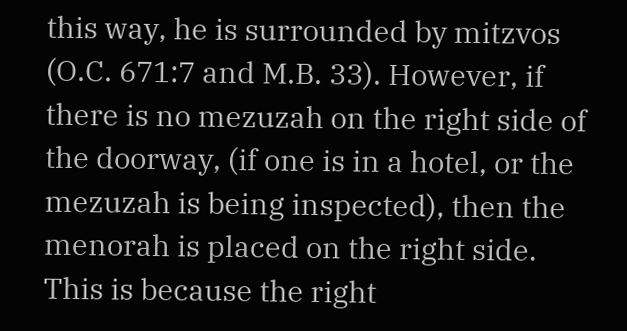this way, he is surrounded by mitzvos (O.C. 671:7 and M.B. 33). However, if there is no mezuzah on the right side of the doorway, (if one is in a hotel, or the mezuzah is being inspected), then the menorah is placed on the right side. This is because the right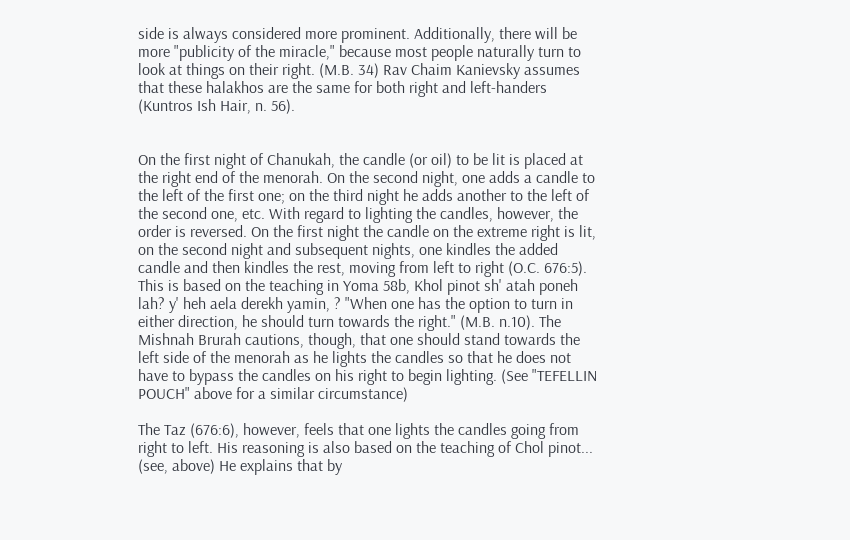side is always considered more prominent. Additionally, there will be more "publicity of the miracle," because most people naturally turn to look at things on their right. (M.B. 34) Rav Chaim Kanievsky assumes that these halakhos are the same for both right and left-handers (Kuntros Ish Hair, n. 56).


On the first night of Chanukah, the candle (or oil) to be lit is placed at the right end of the menorah. On the second night, one adds a candle to the left of the first one; on the third night he adds another to the left of the second one, etc. With regard to lighting the candles, however, the order is reversed. On the first night the candle on the extreme right is lit, on the second night and subsequent nights, one kindles the added candle and then kindles the rest, moving from left to right (O.C. 676:5). This is based on the teaching in Yoma 58b, Khol pinot sh' atah poneh lah? y' heh aela derekh yamin, ? "When one has the option to turn in either direction, he should turn towards the right." (M.B. n.10). The Mishnah Brurah cautions, though, that one should stand towards the left side of the menorah as he lights the candles so that he does not have to bypass the candles on his right to begin lighting. (See "TEFELLIN POUCH" above for a similar circumstance)

The Taz (676:6), however, feels that one lights the candles going from right to left. His reasoning is also based on the teaching of Chol pinot... (see, above) He explains that by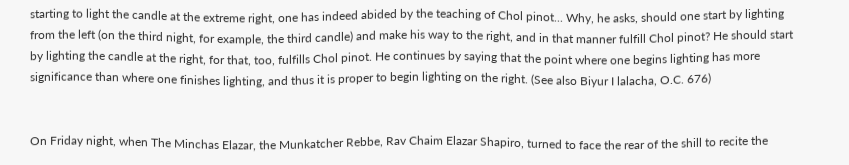starting to light the candle at the extreme right, one has indeed abided by the teaching of Chol pinot... Why, he asks, should one start by lighting from the left (on the third night, for example, the third candle) and make his way to the right, and in that manner fulfill Chol pinot? He should start by lighting the candle at the right, for that, too, fulfills Chol pinot. He continues by saying that the point where one begins lighting has more significance than where one finishes lighting, and thus it is proper to begin lighting on the right. (See also Biyur I lalacha, O.C. 676)


On Friday night, when The Minchas Elazar, the Munkatcher Rebbe, Rav Chaim Elazar Shapiro, turned to face the rear of the shill to recite the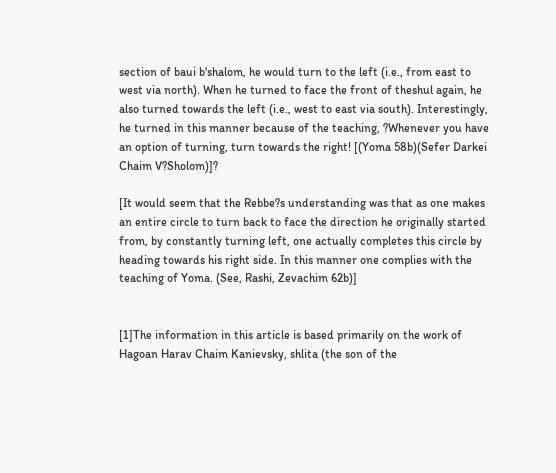section of baui b'shalom, he would turn to the left (i.e., from east to west via north). When he turned to face the front of theshul again, he also turned towards the left (i.e., west to east via south). Interestingly, he turned in this manner because of the teaching, ?Whenever you have an option of turning, turn towards the right! [(Yoma 58b)(Sefer Darkei Chaim V?Sholom)]?

[It would seem that the Rebbe?s understanding was that as one makes an entire circle to turn back to face the direction he originally started from, by constantly turning left, one actually completes this circle by heading towards his right side. In this manner one complies with the teaching of Yoma. (See, Rashi, Zevachim 62b)]


[1]The information in this article is based primarily on the work of Hagoan Harav Chaim Kanievsky, shlita (the son of the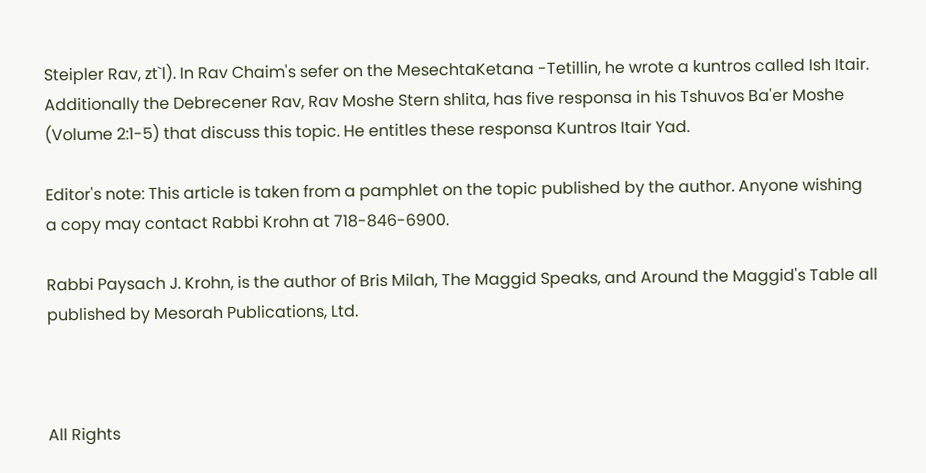Steipler Rav, zt`l). In Rav Chaim's sefer on the MesechtaKetana -Tetillin, he wrote a kuntros called Ish Itair. Additionally the Debrecener Rav, Rav Moshe Stern shlita, has five responsa in his Tshuvos Ba'er Moshe (Volume 2:1-5) that discuss this topic. He entitles these responsa Kuntros Itair Yad.

Editor's note: This article is taken from a pamphlet on the topic published by the author. Anyone wishing a copy may contact Rabbi Krohn at 718-846-6900.

Rabbi Paysach J. Krohn, is the author of Bris Milah, The Maggid Speaks, and Around the Maggid's Table all published by Mesorah Publications, Ltd.



All Rights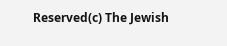Reserved(c) The Jewish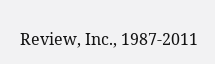Review, Inc., 1987-2011